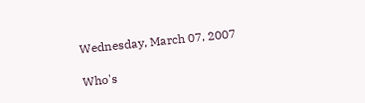Wednesday, March 07, 2007

Who's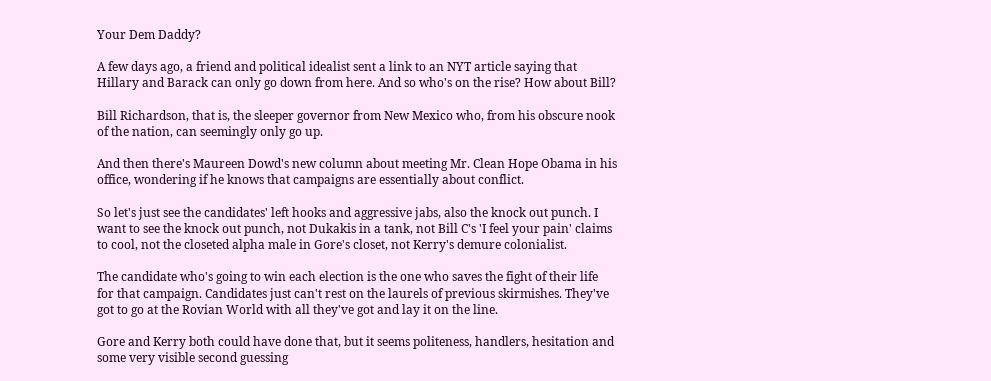Your Dem Daddy?

A few days ago, a friend and political idealist sent a link to an NYT article saying that Hillary and Barack can only go down from here. And so who's on the rise? How about Bill?

Bill Richardson, that is, the sleeper governor from New Mexico who, from his obscure nook of the nation, can seemingly only go up.

And then there's Maureen Dowd's new column about meeting Mr. Clean Hope Obama in his office, wondering if he knows that campaigns are essentially about conflict.

So let's just see the candidates' left hooks and aggressive jabs, also the knock out punch. I want to see the knock out punch, not Dukakis in a tank, not Bill C's 'I feel your pain' claims to cool, not the closeted alpha male in Gore's closet, not Kerry's demure colonialist.

The candidate who's going to win each election is the one who saves the fight of their life for that campaign. Candidates just can't rest on the laurels of previous skirmishes. They've got to go at the Rovian World with all they've got and lay it on the line.

Gore and Kerry both could have done that, but it seems politeness, handlers, hesitation and some very visible second guessing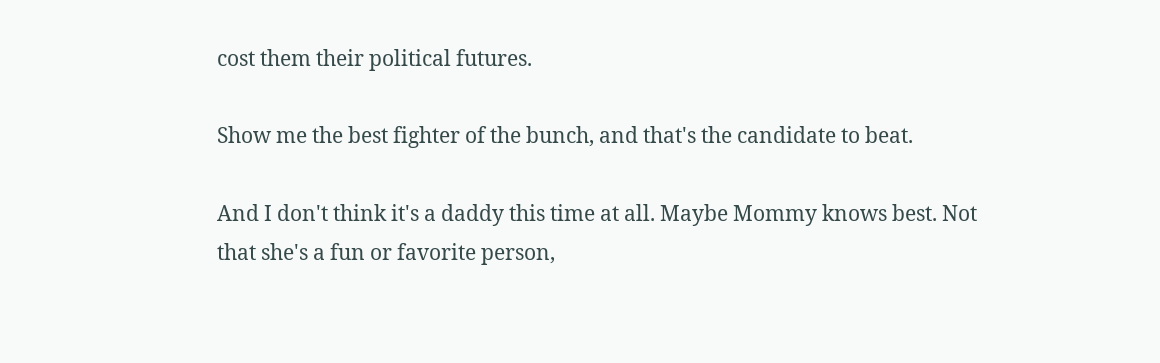cost them their political futures.

Show me the best fighter of the bunch, and that's the candidate to beat.

And I don't think it's a daddy this time at all. Maybe Mommy knows best. Not that she's a fun or favorite person,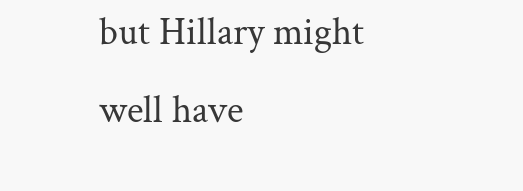but Hillary might well have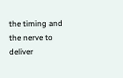the timing and the nerve to deliver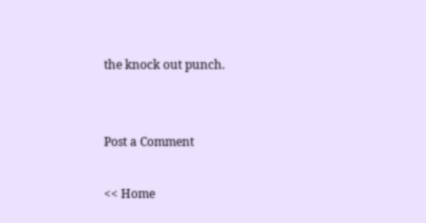the knock out punch.


Post a Comment

<< Home